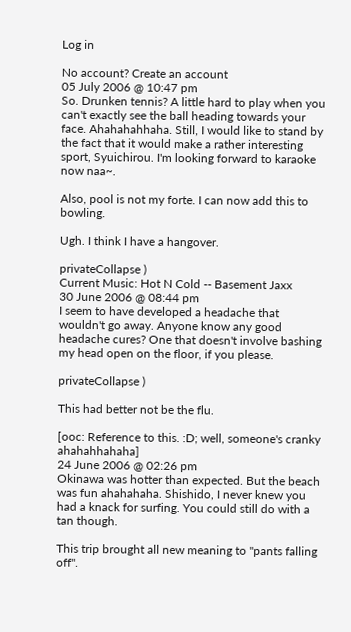Log in

No account? Create an account
05 July 2006 @ 10:47 pm
So. Drunken tennis? A little hard to play when you can't exactly see the ball heading towards your face. Ahahahahhaha. Still, I would like to stand by the fact that it would make a rather interesting sport, Syuichirou. I'm looking forward to karaoke now naa~.

Also, pool is not my forte. I can now add this to bowling.

Ugh. I think I have a hangover.

privateCollapse )
Current Music: Hot N Cold -- Basement Jaxx
30 June 2006 @ 08:44 pm
I seem to have developed a headache that wouldn't go away. Anyone know any good headache cures? One that doesn't involve bashing my head open on the floor, if you please.

privateCollapse )

This had better not be the flu.

[ooc: Reference to this. :D; well, someone's cranky ahahahhahaha]
24 June 2006 @ 02:26 pm
Okinawa was hotter than expected. But the beach was fun ahahahaha. Shishido, I never knew you had a knack for surfing. You could still do with a tan though.

This trip brought all new meaning to "pants falling off".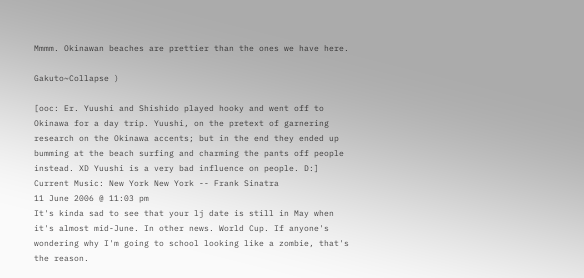Mmmm. Okinawan beaches are prettier than the ones we have here.

Gakuto~Collapse )

[ooc: Er. Yuushi and Shishido played hooky and went off to Okinawa for a day trip. Yuushi, on the pretext of garnering research on the Okinawa accents; but in the end they ended up bumming at the beach surfing and charming the pants off people instead. XD Yuushi is a very bad influence on people. D:]
Current Music: New York New York -- Frank Sinatra
11 June 2006 @ 11:03 pm
It's kinda sad to see that your lj date is still in May when it's almost mid-June. In other news. World Cup. If anyone's wondering why I'm going to school looking like a zombie, that's the reason.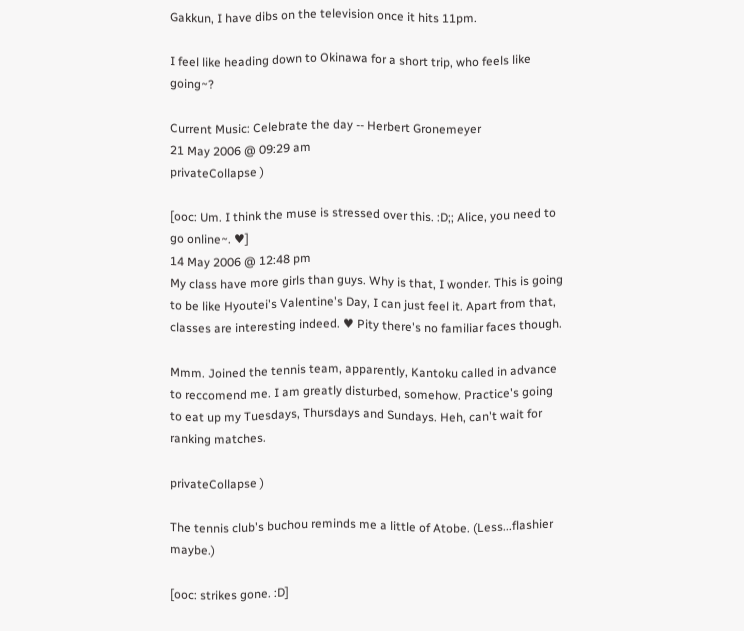Gakkun, I have dibs on the television once it hits 11pm.

I feel like heading down to Okinawa for a short trip, who feels like going~?

Current Music: Celebrate the day -- Herbert Gronemeyer
21 May 2006 @ 09:29 am
privateCollapse )

[ooc: Um. I think the muse is stressed over this. :D;; Alice, you need to go online~. ♥]
14 May 2006 @ 12:48 pm
My class have more girls than guys. Why is that, I wonder. This is going to be like Hyoutei's Valentine's Day, I can just feel it. Apart from that, classes are interesting indeed. ♥ Pity there's no familiar faces though.

Mmm. Joined the tennis team, apparently, Kantoku called in advance to reccomend me. I am greatly disturbed, somehow. Practice's going to eat up my Tuesdays, Thursdays and Sundays. Heh, can't wait for ranking matches.

privateCollapse )

The tennis club's buchou reminds me a little of Atobe. (Less...flashier maybe.)

[ooc: strikes gone. :D]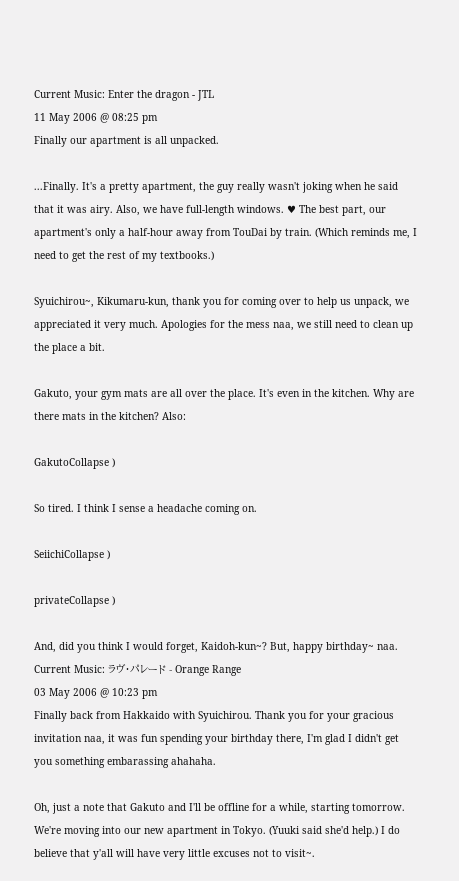Current Music: Enter the dragon - JTL
11 May 2006 @ 08:25 pm
Finally our apartment is all unpacked.

...Finally. It's a pretty apartment, the guy really wasn't joking when he said that it was airy. Also, we have full-length windows. ♥ The best part, our apartment's only a half-hour away from TouDai by train. (Which reminds me, I need to get the rest of my textbooks.)

Syuichirou~, Kikumaru-kun, thank you for coming over to help us unpack, we appreciated it very much. Apologies for the mess naa, we still need to clean up the place a bit.

Gakuto, your gym mats are all over the place. It's even in the kitchen. Why are there mats in the kitchen? Also:

GakutoCollapse )

So tired. I think I sense a headache coming on.

SeiichiCollapse )

privateCollapse )

And, did you think I would forget, Kaidoh-kun~? But, happy birthday~ naa.
Current Music: ラヴ・パレード - Orange Range
03 May 2006 @ 10:23 pm
Finally back from Hakkaido with Syuichirou. Thank you for your gracious invitation naa, it was fun spending your birthday there, I'm glad I didn't get you something embarassing ahahaha.

Oh, just a note that Gakuto and I'll be offline for a while, starting tomorrow. We're moving into our new apartment in Tokyo. (Yuuki said she'd help.) I do believe that y'all will have very little excuses not to visit~.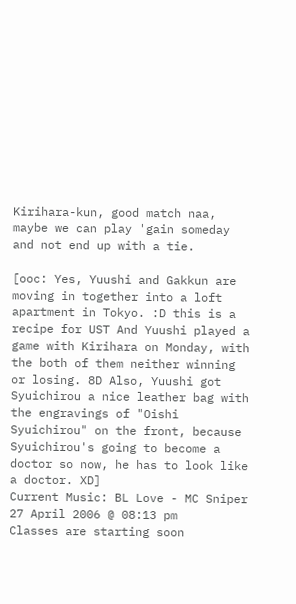Kirihara-kun, good match naa, maybe we can play 'gain someday and not end up with a tie.

[ooc: Yes, Yuushi and Gakkun are moving in together into a loft apartment in Tokyo. :D this is a recipe for UST And Yuushi played a game with Kirihara on Monday, with the both of them neither winning or losing. 8D Also, Yuushi got Syuichirou a nice leather bag with the engravings of "Oishi Syuichirou" on the front, because Syuichirou's going to become a doctor so now, he has to look like a doctor. XD]
Current Music: BL Love - MC Sniper
27 April 2006 @ 08:13 pm
Classes are starting soon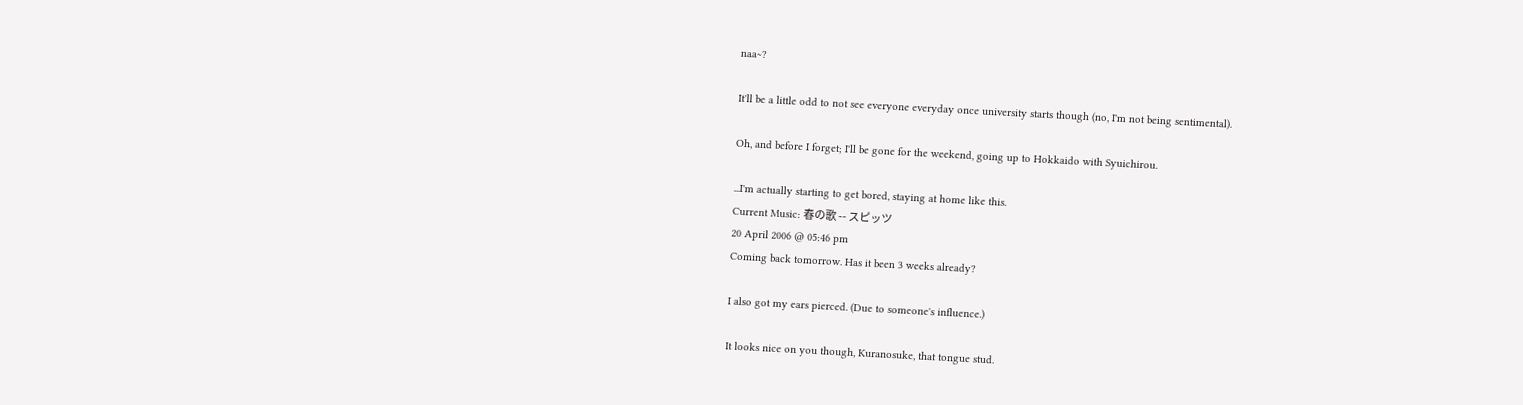naa~?

It'll be a little odd to not see everyone everyday once university starts though (no, I'm not being sentimental).

Oh, and before I forget; I'll be gone for the weekend, going up to Hokkaido with Syuichirou.

...I'm actually starting to get bored, staying at home like this.
Current Music: 春の歌 -- スピッツ
20 April 2006 @ 05:46 pm
Coming back tomorrow. Has it been 3 weeks already?

I also got my ears pierced. (Due to someone's influence.)

It looks nice on you though, Kuranosuke, that tongue stud.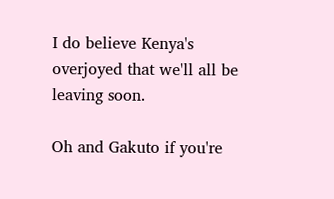I do believe Kenya's overjoyed that we'll all be leaving soon.

Oh and Gakuto if you're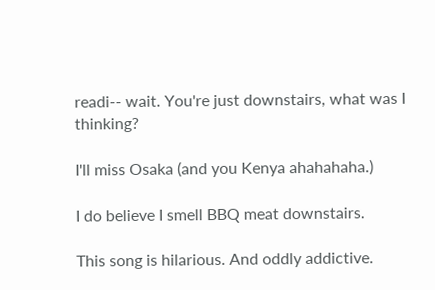readi-- wait. You're just downstairs, what was I thinking?

I'll miss Osaka (and you Kenya ahahahaha.)

I do believe I smell BBQ meat downstairs.

This song is hilarious. And oddly addictive.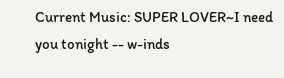Current Music: SUPER LOVER~I need you tonight -- w-inds